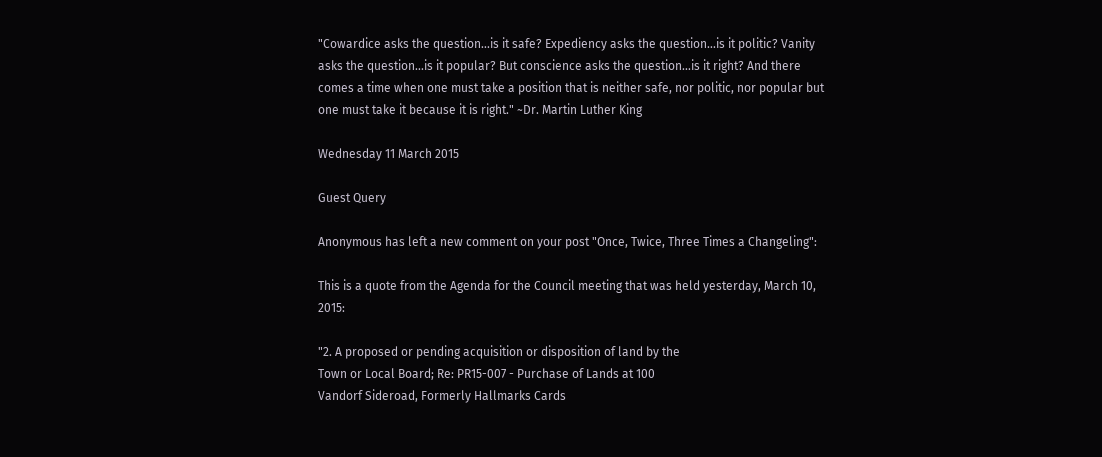"Cowardice asks the question...is it safe? Expediency asks the question...is it politic? Vanity asks the question...is it popular? But conscience asks the question...is it right? And there comes a time when one must take a position that is neither safe, nor politic, nor popular but one must take it because it is right." ~Dr. Martin Luther King

Wednesday 11 March 2015

Guest Query

Anonymous has left a new comment on your post "Once, Twice, Three Times a Changeling":

This is a quote from the Agenda for the Council meeting that was held yesterday, March 10, 2015:

"2. A proposed or pending acquisition or disposition of land by the
Town or Local Board; Re: PR15-007 - Purchase of Lands at 100
Vandorf Sideroad, Formerly Hallmarks Cards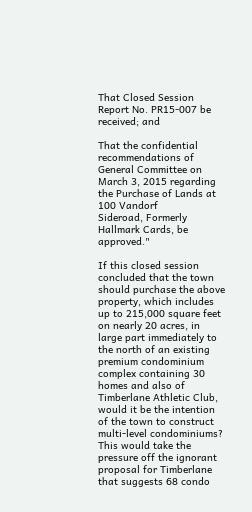That Closed Session Report No. PR15-007 be received; and

That the confidential recommendations of General Committee on
March 3, 2015 regarding the Purchase of Lands at 100 Vandorf
Sideroad, Formerly Hallmark Cards, be approved."

If this closed session concluded that the town should purchase the above property, which includes up to 215,000 square feet on nearly 20 acres, in large part immediately to the north of an existing premium condominium complex containing 30 homes and also of Timberlane Athletic Club, would it be the intention of the town to construct multi-level condominiums? This would take the pressure off the ignorant proposal for Timberlane that suggests 68 condo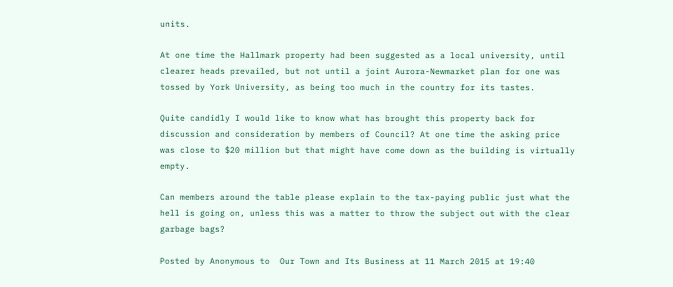units.

At one time the Hallmark property had been suggested as a local university, until clearer heads prevailed, but not until a joint Aurora-Newmarket plan for one was tossed by York University, as being too much in the country for its tastes.

Quite candidly I would like to know what has brought this property back for discussion and consideration by members of Council? At one time the asking price was close to $20 million but that might have come down as the building is virtually empty.

Can members around the table please explain to the tax-paying public just what the hell is going on, unless this was a matter to throw the subject out with the clear garbage bags?

Posted by Anonymous to  Our Town and Its Business at 11 March 2015 at 19:40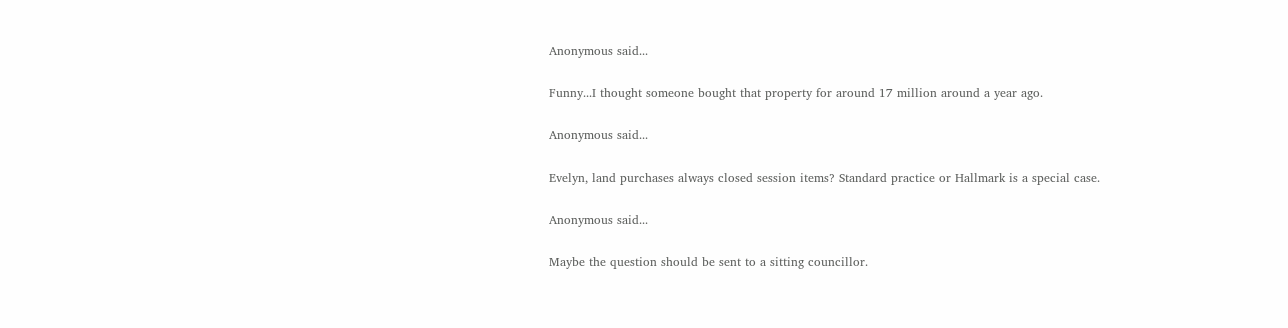Anonymous said...

Funny...I thought someone bought that property for around 17 million around a year ago.

Anonymous said...

Evelyn, land purchases always closed session items? Standard practice or Hallmark is a special case.

Anonymous said...

Maybe the question should be sent to a sitting councillor.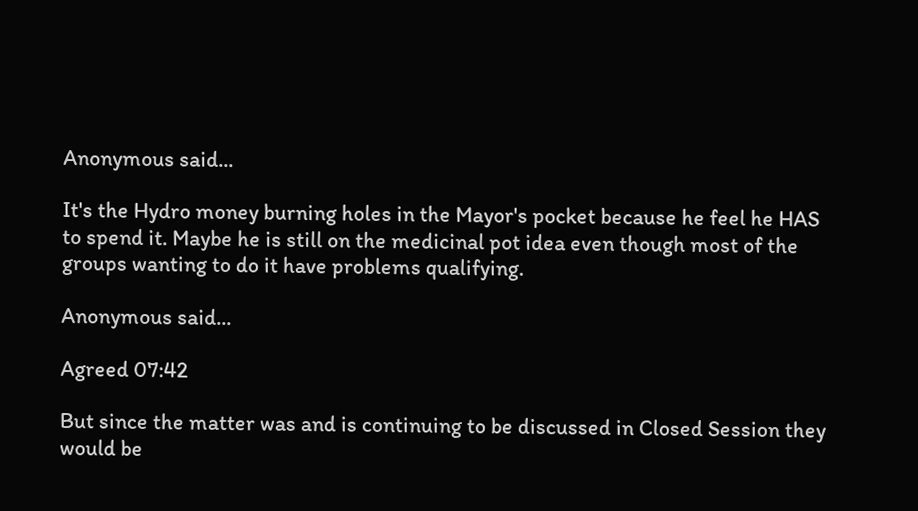Anonymous said...

It's the Hydro money burning holes in the Mayor's pocket because he feel he HAS to spend it. Maybe he is still on the medicinal pot idea even though most of the groups wanting to do it have problems qualifying.

Anonymous said...

Agreed 07:42

But since the matter was and is continuing to be discussed in Closed Session they would be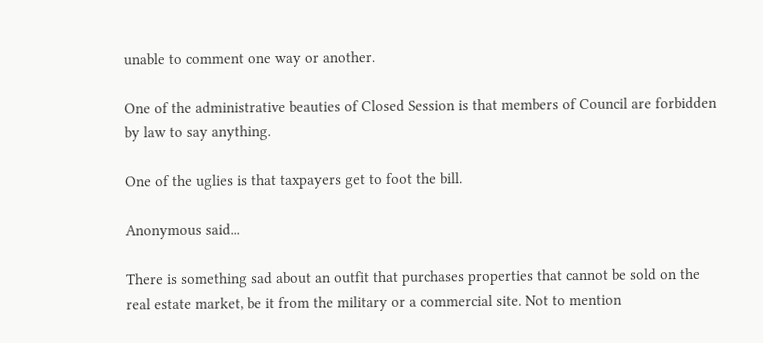unable to comment one way or another.

One of the administrative beauties of Closed Session is that members of Council are forbidden by law to say anything.

One of the uglies is that taxpayers get to foot the bill.

Anonymous said...

There is something sad about an outfit that purchases properties that cannot be sold on the real estate market, be it from the military or a commercial site. Not to mention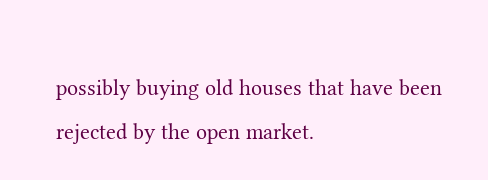possibly buying old houses that have been rejected by the open market.